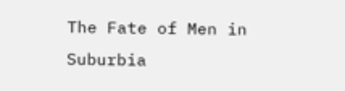The Fate of Men in Suburbia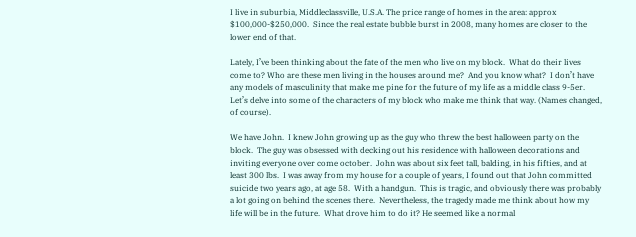I live in suburbia, Middleclassville, U.S.A. The price range of homes in the area: approx $100,000-$250,000.  Since the real estate bubble burst in 2008, many homes are closer to the lower end of that.

Lately, I’ve been thinking about the fate of the men who live on my block.  What do their lives come to? Who are these men living in the houses around me?  And you know what?  I don’t have any models of masculinity that make me pine for the future of my life as a middle class 9-5er.  Let’s delve into some of the characters of my block who make me think that way. (Names changed, of course).

We have John.  I knew John growing up as the guy who threw the best halloween party on the block.  The guy was obsessed with decking out his residence with halloween decorations and inviting everyone over come october.  John was about six feet tall, balding, in his fifties, and at least 300 lbs.  I was away from my house for a couple of years, I found out that John committed suicide two years ago, at age 58.  With a handgun.  This is tragic, and obviously there was probably a lot going on behind the scenes there.  Nevertheless, the tragedy made me think about how my life will be in the future.  What drove him to do it? He seemed like a normal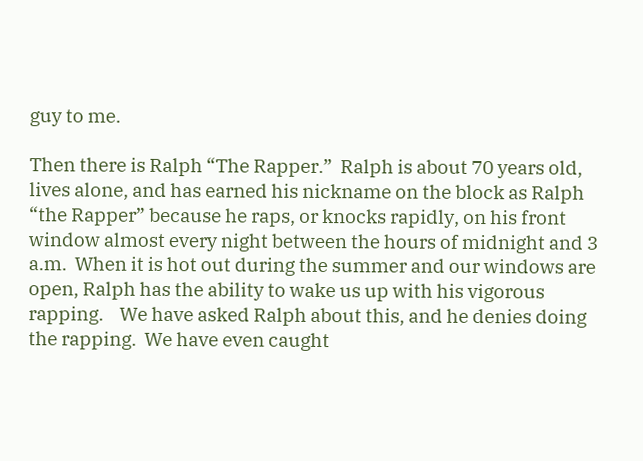guy to me.

Then there is Ralph “The Rapper.”  Ralph is about 70 years old, lives alone, and has earned his nickname on the block as Ralph “the Rapper” because he raps, or knocks rapidly, on his front window almost every night between the hours of midnight and 3 a.m.  When it is hot out during the summer and our windows are open, Ralph has the ability to wake us up with his vigorous rapping.    We have asked Ralph about this, and he denies doing the rapping.  We have even caught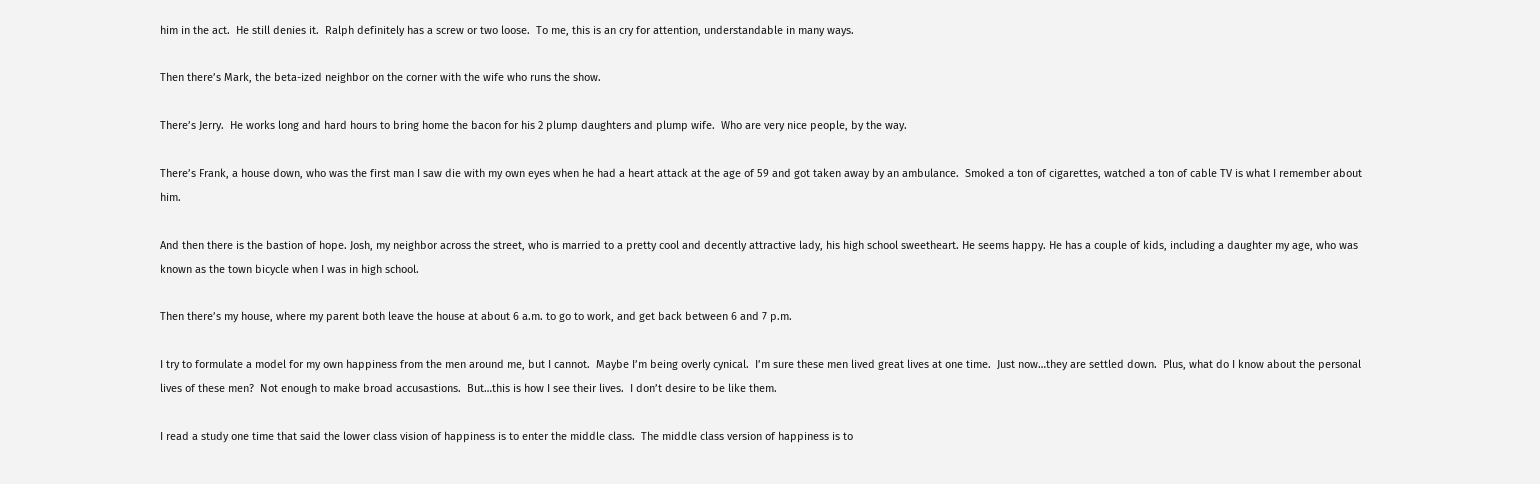him in the act.  He still denies it.  Ralph definitely has a screw or two loose.  To me, this is an cry for attention, understandable in many ways.

Then there’s Mark, the beta-ized neighbor on the corner with the wife who runs the show.

There’s Jerry.  He works long and hard hours to bring home the bacon for his 2 plump daughters and plump wife.  Who are very nice people, by the way.

There’s Frank, a house down, who was the first man I saw die with my own eyes when he had a heart attack at the age of 59 and got taken away by an ambulance.  Smoked a ton of cigarettes, watched a ton of cable TV is what I remember about him.

And then there is the bastion of hope. Josh, my neighbor across the street, who is married to a pretty cool and decently attractive lady, his high school sweetheart. He seems happy. He has a couple of kids, including a daughter my age, who was known as the town bicycle when I was in high school.

Then there’s my house, where my parent both leave the house at about 6 a.m. to go to work, and get back between 6 and 7 p.m.

I try to formulate a model for my own happiness from the men around me, but I cannot.  Maybe I’m being overly cynical.  I’m sure these men lived great lives at one time.  Just now…they are settled down.  Plus, what do I know about the personal lives of these men?  Not enough to make broad accusastions.  But…this is how I see their lives.  I don’t desire to be like them.

I read a study one time that said the lower class vision of happiness is to enter the middle class.  The middle class version of happiness is to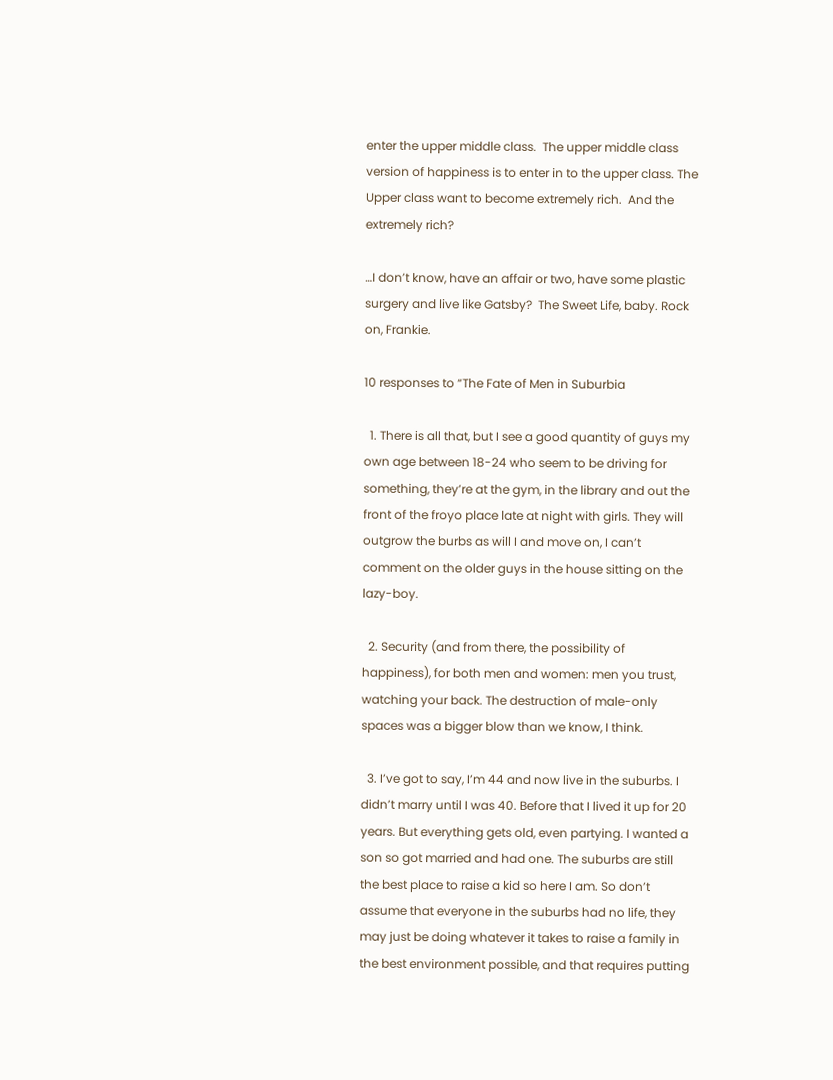enter the upper middle class.  The upper middle class version of happiness is to enter in to the upper class. The Upper class want to become extremely rich.  And the extremely rich?

…I don’t know, have an affair or two, have some plastic surgery and live like Gatsby?  The Sweet Life, baby. Rock on, Frankie.

10 responses to “The Fate of Men in Suburbia

  1. There is all that, but I see a good quantity of guys my own age between 18-24 who seem to be driving for something, they’re at the gym, in the library and out the front of the froyo place late at night with girls. They will outgrow the burbs as will I and move on, I can’t comment on the older guys in the house sitting on the lazy-boy.

  2. Security (and from there, the possibility of happiness), for both men and women: men you trust, watching your back. The destruction of male-only spaces was a bigger blow than we know, I think.

  3. I’ve got to say, I’m 44 and now live in the suburbs. I didn’t marry until I was 40. Before that I lived it up for 20 years. But everything gets old, even partying. I wanted a son so got married and had one. The suburbs are still the best place to raise a kid so here I am. So don’t assume that everyone in the suburbs had no life, they may just be doing whatever it takes to raise a family in the best environment possible, and that requires putting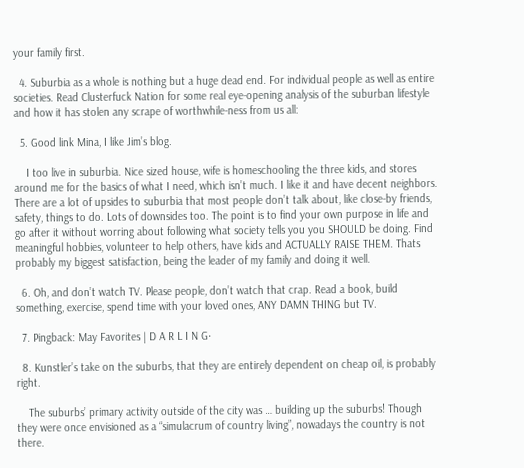your family first.

  4. Suburbia as a whole is nothing but a huge dead end. For individual people as well as entire societies. Read Clusterfuck Nation for some real eye-opening analysis of the suburban lifestyle and how it has stolen any scrape of worthwhile-ness from us all:

  5. Good link Mina, I like Jim’s blog.

    I too live in suburbia. Nice sized house, wife is homeschooling the three kids, and stores around me for the basics of what I need, which isn’t much. I like it and have decent neighbors. There are a lot of upsides to suburbia that most people don’t talk about, like close-by friends, safety, things to do. Lots of downsides too. The point is to find your own purpose in life and go after it without worring about following what society tells you you SHOULD be doing. Find meaningful hobbies, volunteer to help others, have kids and ACTUALLY RAISE THEM. Thats probably my biggest satisfaction, being the leader of my family and doing it well.

  6. Oh, and don’t watch TV. Please people, don’t watch that crap. Read a book, build something, exercise, spend time with your loved ones, ANY DAMN THING but TV.

  7. Pingback: May Favorites | D A R L I N G·

  8. Kunstler’s take on the suburbs, that they are entirely dependent on cheap oil, is probably right.

    The suburbs’ primary activity outside of the city was … building up the suburbs! Though they were once envisioned as a “simulacrum of country living”, nowadays the country is not there.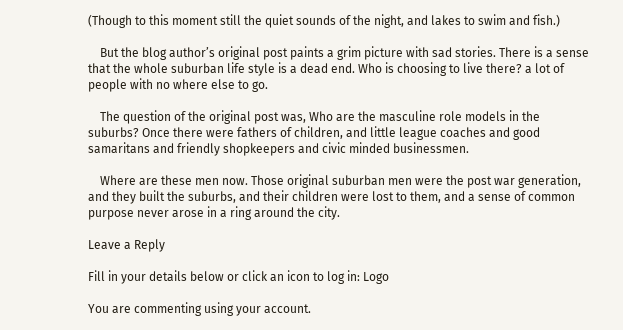(Though to this moment still the quiet sounds of the night, and lakes to swim and fish.)

    But the blog author’s original post paints a grim picture with sad stories. There is a sense that the whole suburban life style is a dead end. Who is choosing to live there? a lot of people with no where else to go.

    The question of the original post was, Who are the masculine role models in the suburbs? Once there were fathers of children, and little league coaches and good samaritans and friendly shopkeepers and civic minded businessmen.

    Where are these men now. Those original suburban men were the post war generation, and they built the suburbs, and their children were lost to them, and a sense of common purpose never arose in a ring around the city.

Leave a Reply

Fill in your details below or click an icon to log in: Logo

You are commenting using your account.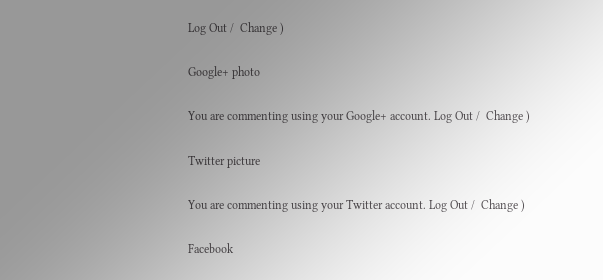Log Out /  Change )

Google+ photo

You are commenting using your Google+ account. Log Out /  Change )

Twitter picture

You are commenting using your Twitter account. Log Out /  Change )

Facebook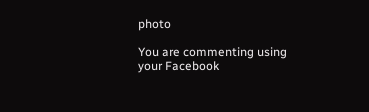photo

You are commenting using your Facebook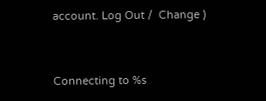account. Log Out /  Change )


Connecting to %s